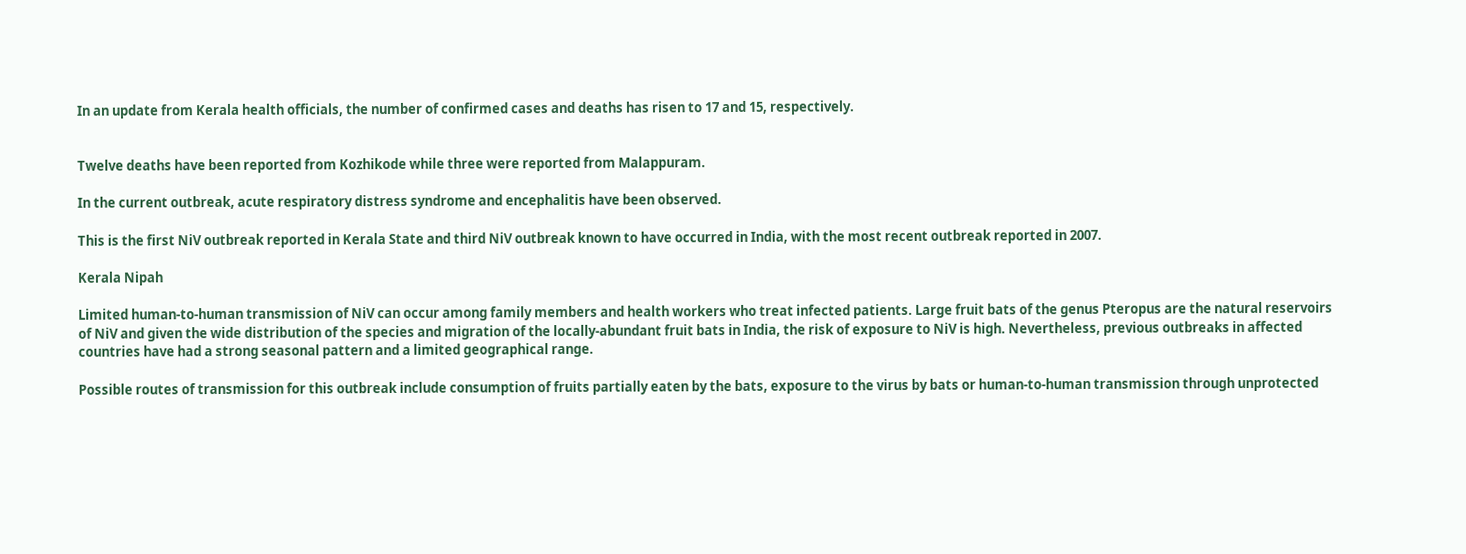In an update from Kerala health officials, the number of confirmed cases and deaths has risen to 17 and 15, respectively.


Twelve deaths have been reported from Kozhikode while three were reported from Malappuram.

In the current outbreak, acute respiratory distress syndrome and encephalitis have been observed.

This is the first NiV outbreak reported in Kerala State and third NiV outbreak known to have occurred in India, with the most recent outbreak reported in 2007.

Kerala Nipah

Limited human-to-human transmission of NiV can occur among family members and health workers who treat infected patients. Large fruit bats of the genus Pteropus are the natural reservoirs of NiV and given the wide distribution of the species and migration of the locally-abundant fruit bats in India, the risk of exposure to NiV is high. Nevertheless, previous outbreaks in affected countries have had a strong seasonal pattern and a limited geographical range.

Possible routes of transmission for this outbreak include consumption of fruits partially eaten by the bats, exposure to the virus by bats or human-to-human transmission through unprotected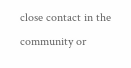close contact in the community or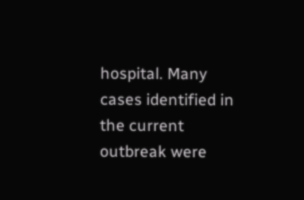hospital. Many cases identified in the current outbreak were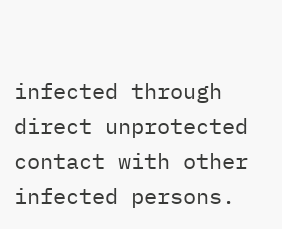infected through direct unprotected contact with other infected persons.